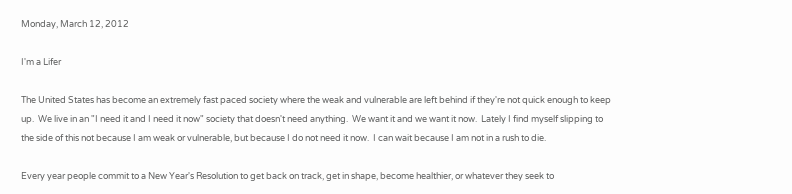Monday, March 12, 2012

I'm a Lifer

The United States has become an extremely fast paced society where the weak and vulnerable are left behind if they're not quick enough to keep up.  We live in an "I need it and I need it now" society that doesn't need anything.  We want it and we want it now.  Lately I find myself slipping to the side of this not because I am weak or vulnerable, but because I do not need it now.  I can wait because I am not in a rush to die.

Every year people commit to a New Year's Resolution to get back on track, get in shape, become healthier, or whatever they seek to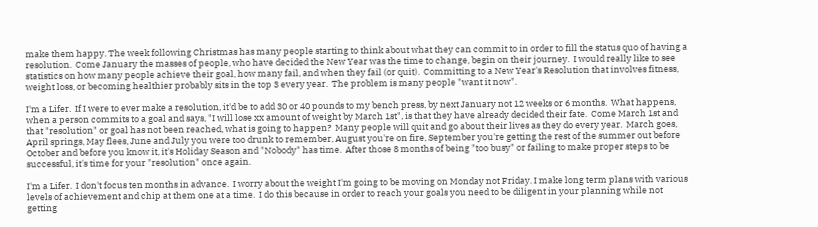make them happy. The week following Christmas has many people starting to think about what they can commit to in order to fill the status quo of having a resolution.  Come January the masses of people, who have decided the New Year was the time to change, begin on their journey.  I would really like to see statistics on how many people achieve their goal, how many fail, and when they fail (or quit).  Committing to a New Year's Resolution that involves fitness, weight loss, or becoming healthier probably sits in the top 3 every year.  The problem is many people "want it now".

I'm a Lifer.  If I were to ever make a resolution, it'd be to add 30 or 40 pounds to my bench press, by next January not 12 weeks or 6 months.  What happens, when a person commits to a goal and says, "I will lose xx amount of weight by March 1st", is that they have already decided their fate.  Come March 1st and that "resolution" or goal has not been reached, what is going to happen?  Many people will quit and go about their lives as they do every year.  March goes, April springs, May flees, June and July you were too drunk to remember, August you're on fire, September you're getting the rest of the summer out before October and before you know it, it's Holiday Season and "Nobody" has time.  After those 8 months of being "too busy" or failing to make proper steps to be successful, it's time for your "resolution" once again.

I'm a Lifer.  I don't focus ten months in advance.  I worry about the weight I'm going to be moving on Monday not Friday. I make long term plans with various levels of achievement and chip at them one at a time.  I do this because in order to reach your goals you need to be diligent in your planning while not getting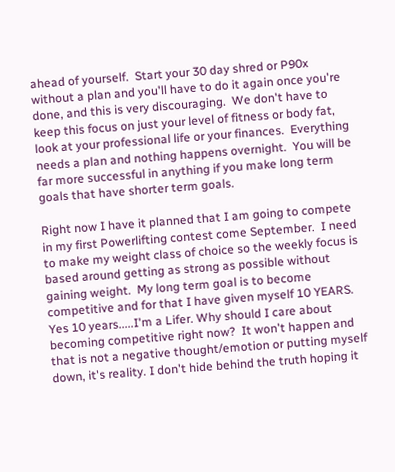ahead of yourself.  Start your 30 day shred or P90x without a plan and you'll have to do it again once you're done, and this is very discouraging.  We don't have to keep this focus on just your level of fitness or body fat, look at your professional life or your finances.  Everything needs a plan and nothing happens overnight.  You will be far more successful in anything if you make long term goals that have shorter term goals.

Right now I have it planned that I am going to compete in my first Powerlifting contest come September.  I need to make my weight class of choice so the weekly focus is based around getting as strong as possible without gaining weight.  My long term goal is to become competitive and for that I have given myself 10 YEARS.  Yes 10 years.....I'm a Lifer. Why should I care about becoming competitive right now?  It won't happen and that is not a negative thought/emotion or putting myself down, it's reality. I don't hide behind the truth hoping it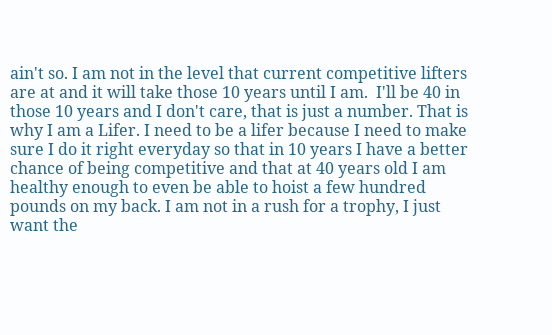ain't so. I am not in the level that current competitive lifters are at and it will take those 10 years until I am.  I'll be 40 in those 10 years and I don't care, that is just a number. That is why I am a Lifer. I need to be a lifer because I need to make sure I do it right everyday so that in 10 years I have a better chance of being competitive and that at 40 years old I am healthy enough to even be able to hoist a few hundred pounds on my back. I am not in a rush for a trophy, I just want the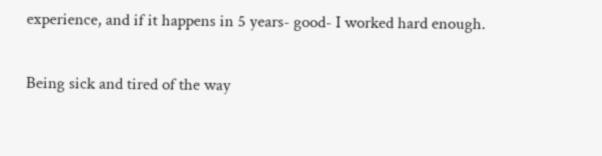experience, and if it happens in 5 years- good- I worked hard enough.

Being sick and tired of the way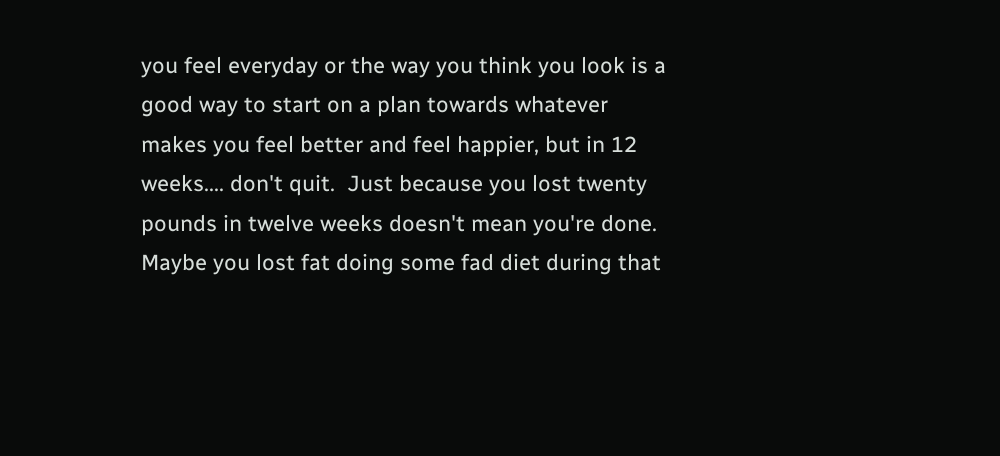you feel everyday or the way you think you look is a good way to start on a plan towards whatever makes you feel better and feel happier, but in 12 weeks.... don't quit.  Just because you lost twenty pounds in twelve weeks doesn't mean you're done.  Maybe you lost fat doing some fad diet during that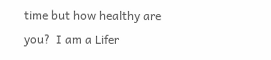time but how healthy are you?  I am a Lifer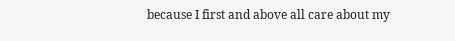because I first and above all care about my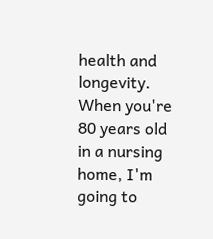health and longevity. When you're 80 years old in a nursing home, I'm going to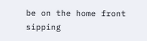be on the home front sipping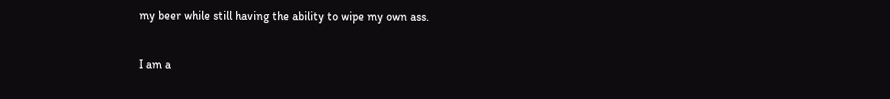my beer while still having the ability to wipe my own ass.

I am a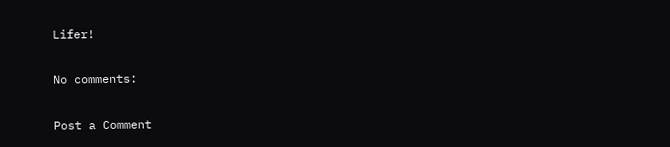Lifer!

No comments:

Post a Comment